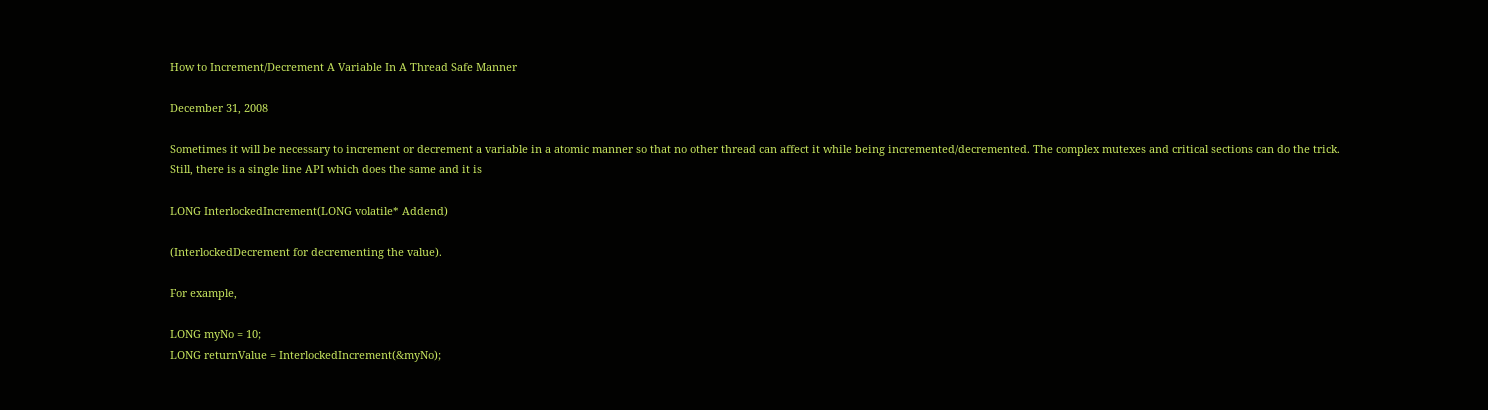How to Increment/Decrement A Variable In A Thread Safe Manner

December 31, 2008

Sometimes it will be necessary to increment or decrement a variable in a atomic manner so that no other thread can affect it while being incremented/decremented. The complex mutexes and critical sections can do the trick. Still, there is a single line API which does the same and it is

LONG InterlockedIncrement(LONG volatile* Addend)

(InterlockedDecrement for decrementing the value).

For example,

LONG myNo = 10;
LONG returnValue = InterlockedIncrement(&myNo);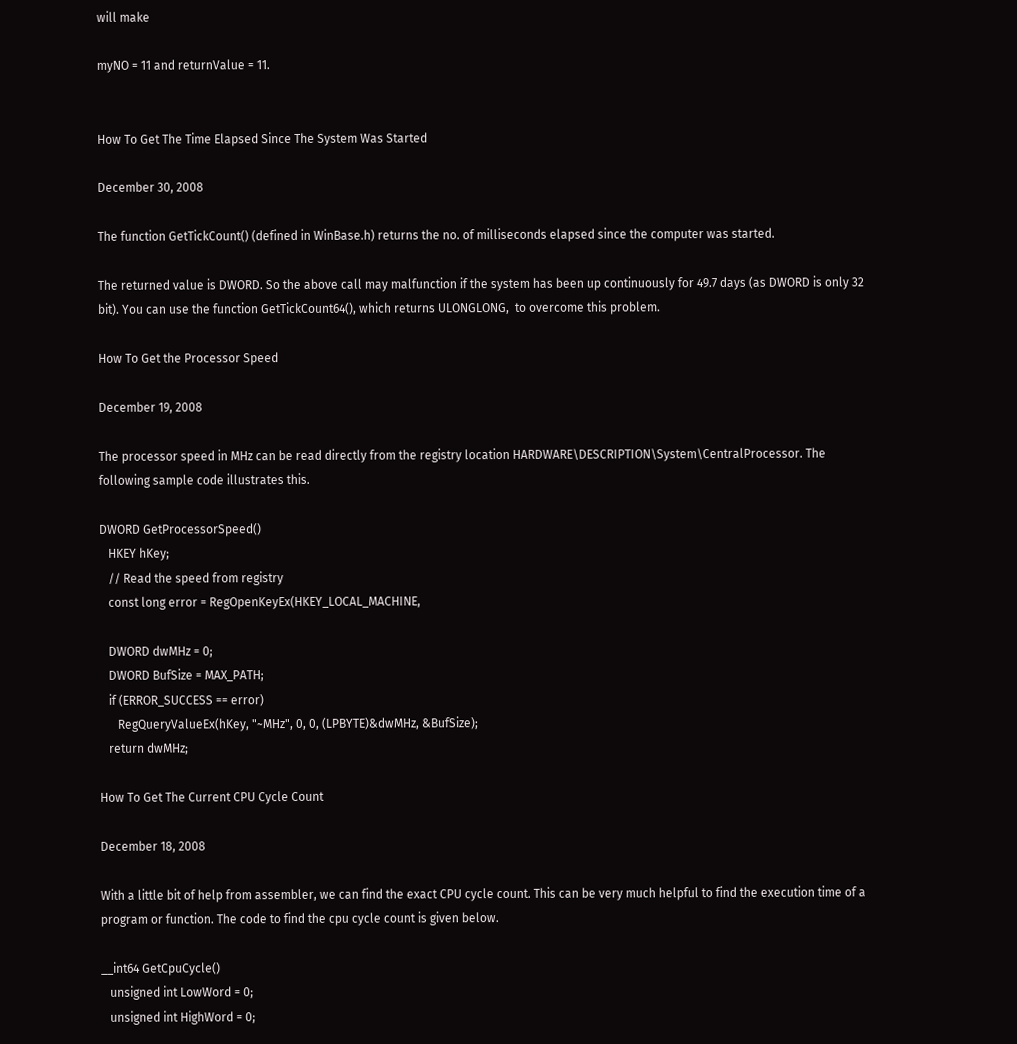will make

myNO = 11 and returnValue = 11.


How To Get The Time Elapsed Since The System Was Started

December 30, 2008

The function GetTickCount() (defined in WinBase.h) returns the no. of milliseconds elapsed since the computer was started.

The returned value is DWORD. So the above call may malfunction if the system has been up continuously for 49.7 days (as DWORD is only 32 bit). You can use the function GetTickCount64(), which returns ULONGLONG,  to overcome this problem.

How To Get the Processor Speed

December 19, 2008

The processor speed in MHz can be read directly from the registry location HARDWARE\DESCRIPTION\System\CentralProcessor. The following sample code illustrates this.

DWORD GetProcessorSpeed()
   HKEY hKey;
   // Read the speed from registry
   const long error = RegOpenKeyEx(HKEY_LOCAL_MACHINE,

   DWORD dwMHz = 0;
   DWORD BufSize = MAX_PATH;
   if (ERROR_SUCCESS == error)
      RegQueryValueEx(hKey, "~MHz", 0, 0, (LPBYTE)&dwMHz, &BufSize);
   return dwMHz;

How To Get The Current CPU Cycle Count

December 18, 2008

With a little bit of help from assembler, we can find the exact CPU cycle count. This can be very much helpful to find the execution time of a program or function. The code to find the cpu cycle count is given below.

__int64 GetCpuCycle()
   unsigned int LowWord = 0;
   unsigned int HighWord = 0;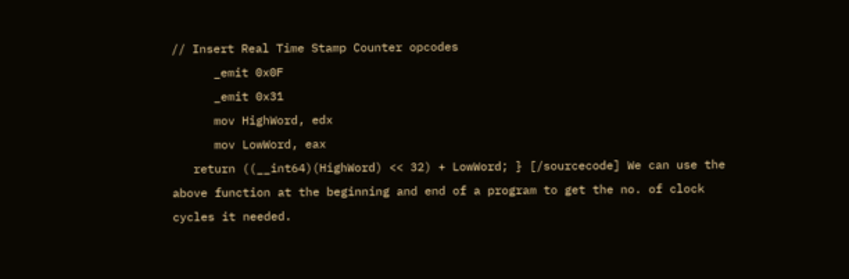// Insert Real Time Stamp Counter opcodes
      _emit 0x0F
      _emit 0x31
      mov HighWord, edx
      mov LowWord, eax
   return ((__int64)(HighWord) << 32) + LowWord; } [/sourcecode] We can use the above function at the beginning and end of a program to get the no. of clock cycles it needed.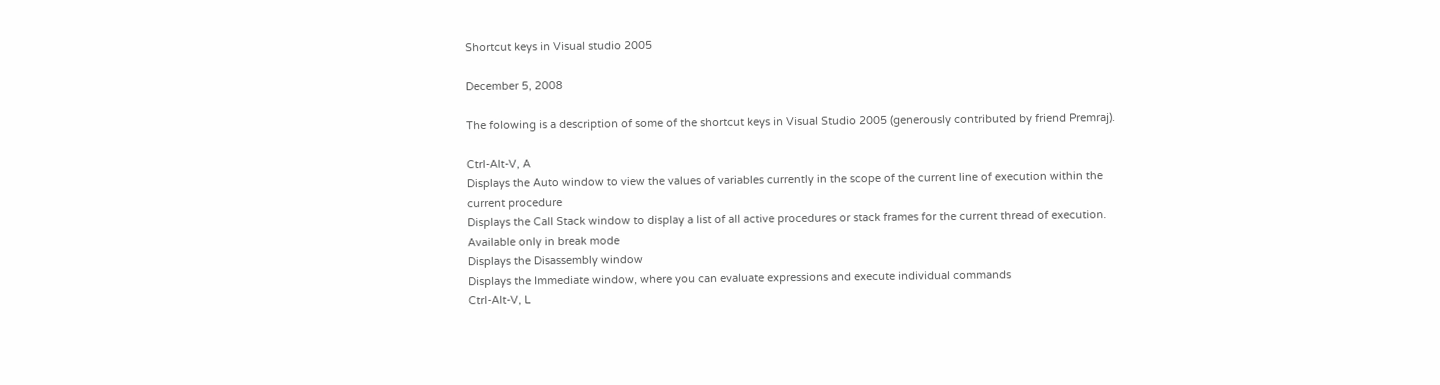Shortcut keys in Visual studio 2005

December 5, 2008

The folowing is a description of some of the shortcut keys in Visual Studio 2005 (generously contributed by friend Premraj).

Ctrl-Alt-V, A
Displays the Auto window to view the values of variables currently in the scope of the current line of execution within the current procedure
Displays the Call Stack window to display a list of all active procedures or stack frames for the current thread of execution. Available only in break mode
Displays the Disassembly window
Displays the Immediate window, where you can evaluate expressions and execute individual commands
Ctrl-Alt-V, L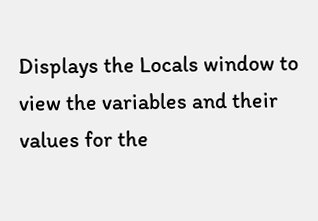Displays the Locals window to view the variables and their values for the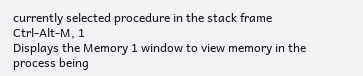currently selected procedure in the stack frame
Ctrl-Alt-M, 1
Displays the Memory 1 window to view memory in the process being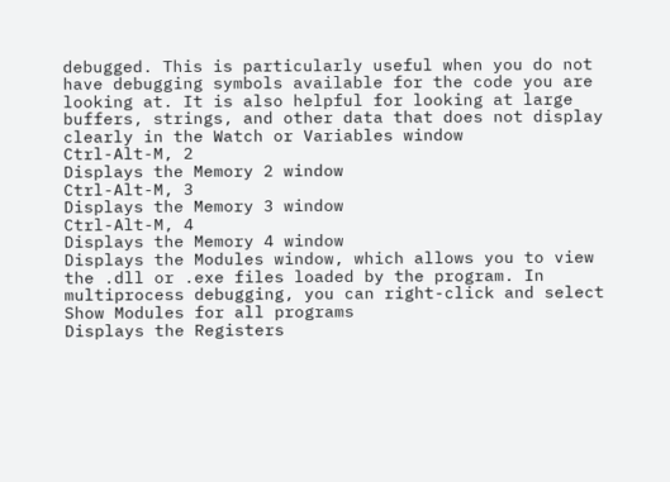debugged. This is particularly useful when you do not have debugging symbols available for the code you are looking at. It is also helpful for looking at large buffers, strings, and other data that does not display clearly in the Watch or Variables window
Ctrl-Alt-M, 2
Displays the Memory 2 window
Ctrl-Alt-M, 3
Displays the Memory 3 window
Ctrl-Alt-M, 4
Displays the Memory 4 window
Displays the Modules window, which allows you to view the .dll or .exe files loaded by the program. In multiprocess debugging, you can right-click and select Show Modules for all programs
Displays the Registers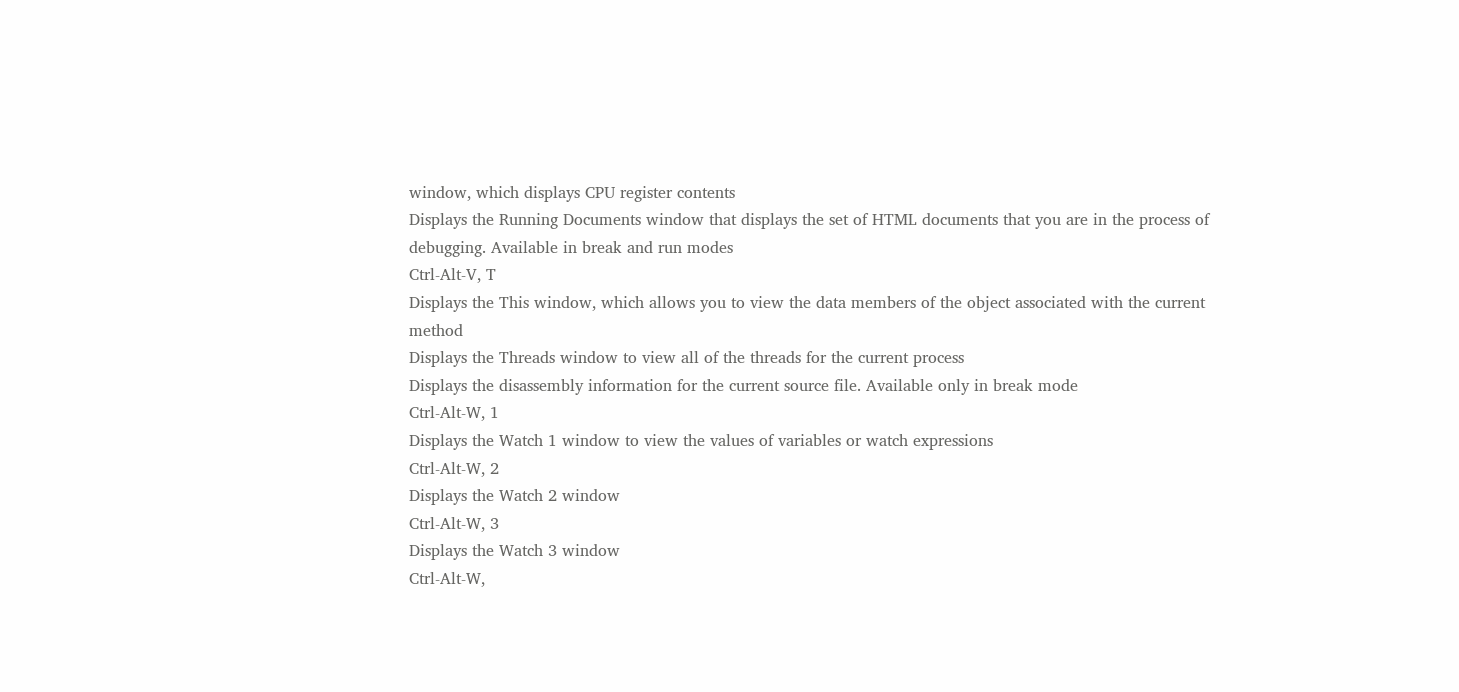window, which displays CPU register contents
Displays the Running Documents window that displays the set of HTML documents that you are in the process of debugging. Available in break and run modes
Ctrl-Alt-V, T
Displays the This window, which allows you to view the data members of the object associated with the current method
Displays the Threads window to view all of the threads for the current process
Displays the disassembly information for the current source file. Available only in break mode
Ctrl-Alt-W, 1
Displays the Watch 1 window to view the values of variables or watch expressions
Ctrl-Alt-W, 2
Displays the Watch 2 window
Ctrl-Alt-W, 3
Displays the Watch 3 window
Ctrl-Alt-W,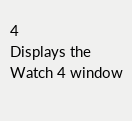4
Displays the Watch 4 window